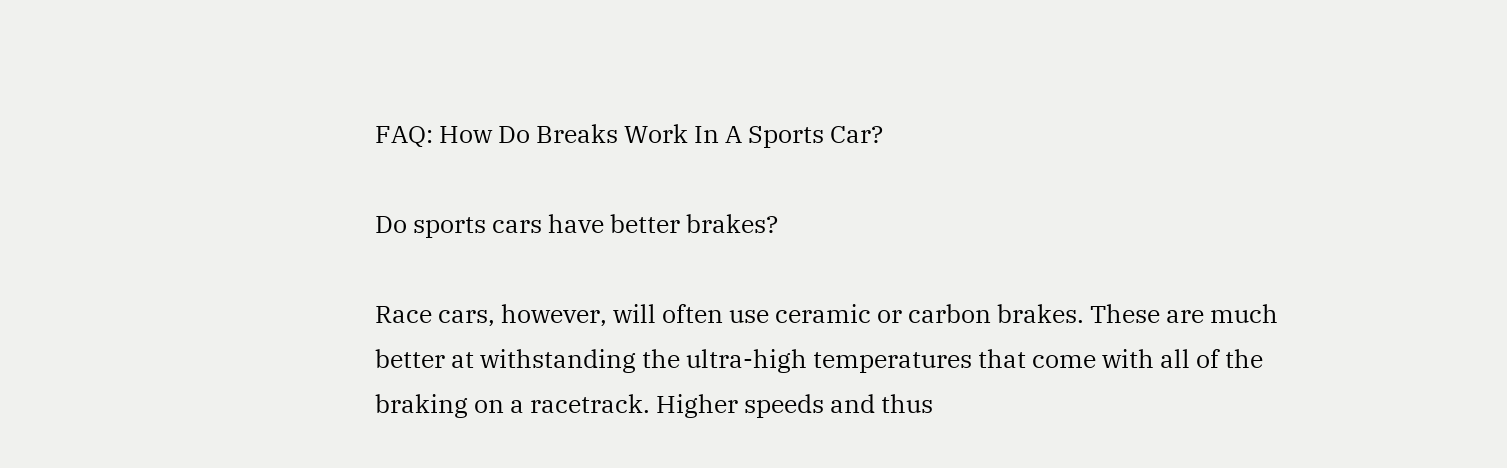FAQ: How Do Breaks Work In A Sports Car?

Do sports cars have better brakes?

Race cars, however, will often use ceramic or carbon brakes. These are much better at withstanding the ultra-high temperatures that come with all of the braking on a racetrack. Higher speeds and thus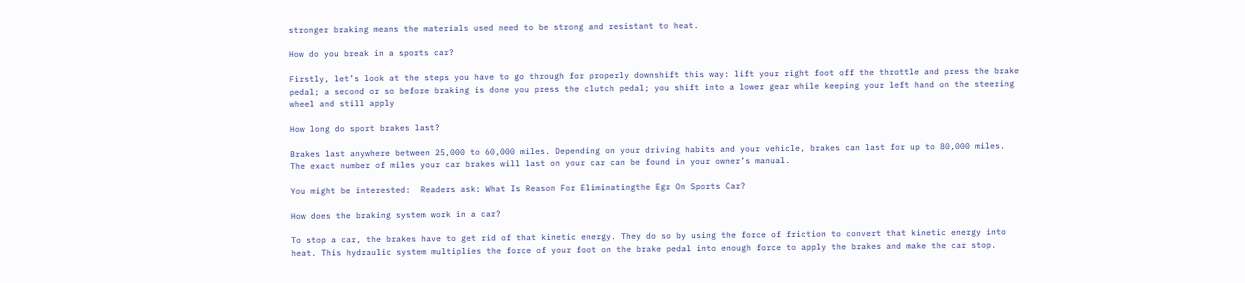stronger braking means the materials used need to be strong and resistant to heat.

How do you break in a sports car?

Firstly, let’s look at the steps you have to go through for properly downshift this way: lift your right foot off the throttle and press the brake pedal; a second or so before braking is done you press the clutch pedal; you shift into a lower gear while keeping your left hand on the steering wheel and still apply

How long do sport brakes last?

Brakes last anywhere between 25,000 to 60,000 miles. Depending on your driving habits and your vehicle, brakes can last for up to 80,000 miles. The exact number of miles your car brakes will last on your car can be found in your owner’s manual.

You might be interested:  Readers ask: What Is Reason For Eliminatingthe Egr On Sports Car?

How does the braking system work in a car?

To stop a car, the brakes have to get rid of that kinetic energy. They do so by using the force of friction to convert that kinetic energy into heat. This hydraulic system multiplies the force of your foot on the brake pedal into enough force to apply the brakes and make the car stop.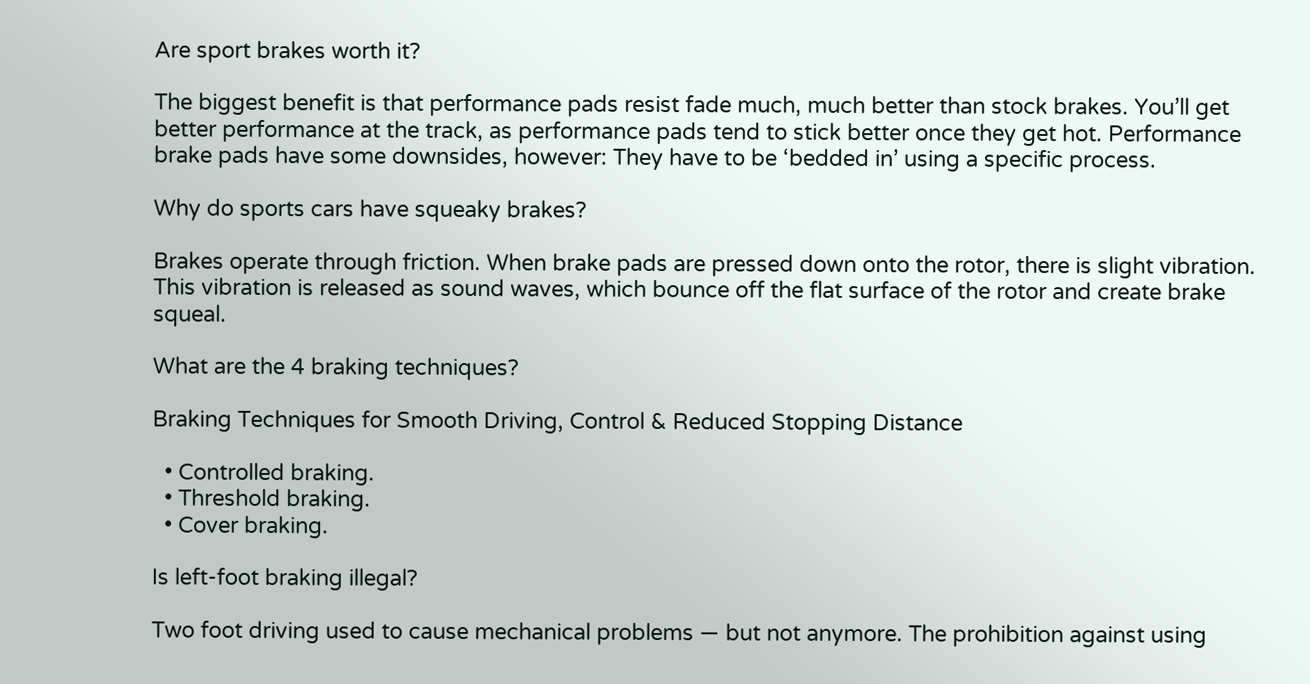Are sport brakes worth it?

The biggest benefit is that performance pads resist fade much, much better than stock brakes. You’ll get better performance at the track, as performance pads tend to stick better once they get hot. Performance brake pads have some downsides, however: They have to be ‘bedded in’ using a specific process.

Why do sports cars have squeaky brakes?

Brakes operate through friction. When brake pads are pressed down onto the rotor, there is slight vibration. This vibration is released as sound waves, which bounce off the flat surface of the rotor and create brake squeal.

What are the 4 braking techniques?

Braking Techniques for Smooth Driving, Control & Reduced Stopping Distance

  • Controlled braking.
  • Threshold braking.
  • Cover braking.

Is left-foot braking illegal?

Two foot driving used to cause mechanical problems — but not anymore. The prohibition against using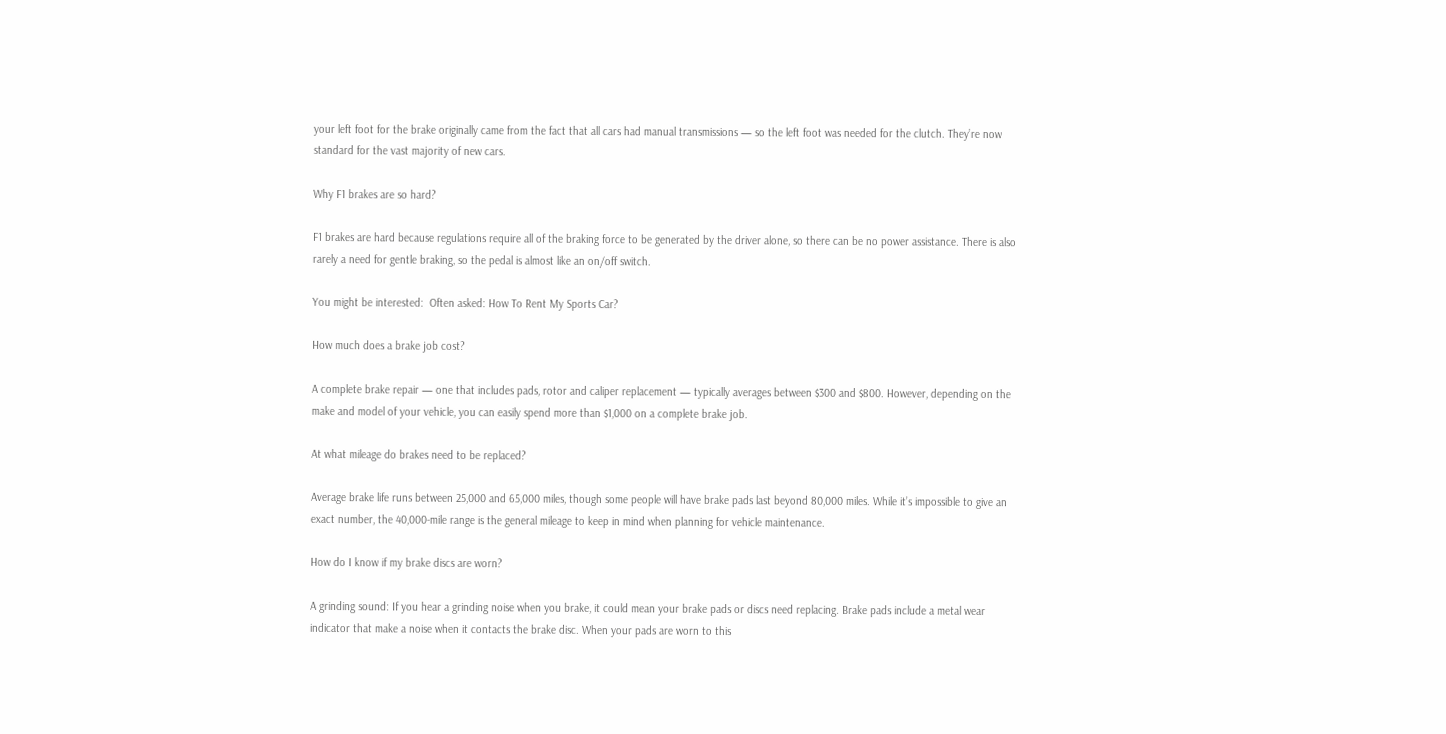your left foot for the brake originally came from the fact that all cars had manual transmissions — so the left foot was needed for the clutch. They’re now standard for the vast majority of new cars.

Why F1 brakes are so hard?

F1 brakes are hard because regulations require all of the braking force to be generated by the driver alone, so there can be no power assistance. There is also rarely a need for gentle braking, so the pedal is almost like an on/off switch.

You might be interested:  Often asked: How To Rent My Sports Car?

How much does a brake job cost?

A complete brake repair — one that includes pads, rotor and caliper replacement — typically averages between $300 and $800. However, depending on the make and model of your vehicle, you can easily spend more than $1,000 on a complete brake job.

At what mileage do brakes need to be replaced?

Average brake life runs between 25,000 and 65,000 miles, though some people will have brake pads last beyond 80,000 miles. While it’s impossible to give an exact number, the 40,000-mile range is the general mileage to keep in mind when planning for vehicle maintenance.

How do I know if my brake discs are worn?

A grinding sound: If you hear a grinding noise when you brake, it could mean your brake pads or discs need replacing. Brake pads include a metal wear indicator that make a noise when it contacts the brake disc. When your pads are worn to this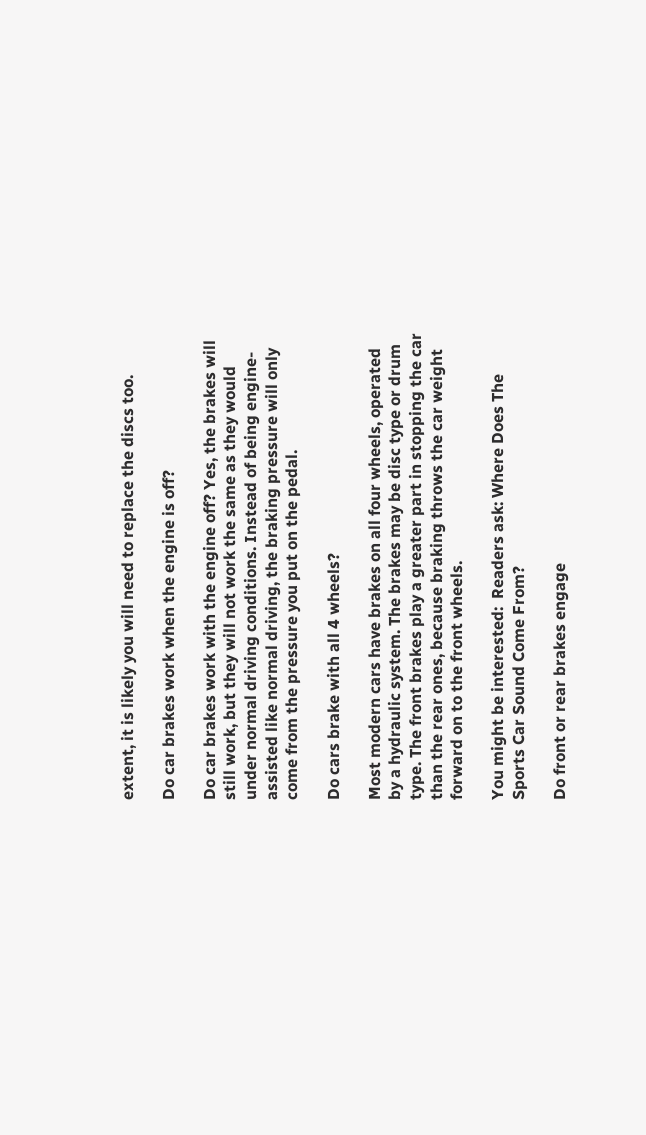extent, it is likely you will need to replace the discs too.

Do car brakes work when the engine is off?

Do car brakes work with the engine off? Yes, the brakes will still work, but they will not work the same as they would under normal driving conditions. Instead of being engine-assisted like normal driving, the braking pressure will only come from the pressure you put on the pedal.

Do cars brake with all 4 wheels?

Most modern cars have brakes on all four wheels, operated by a hydraulic system. The brakes may be disc type or drum type. The front brakes play a greater part in stopping the car than the rear ones, because braking throws the car weight forward on to the front wheels.

You might be interested:  Readers ask: Where Does The Sports Car Sound Come From?

Do front or rear brakes engage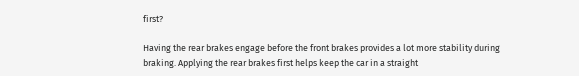first?

Having the rear brakes engage before the front brakes provides a lot more stability during braking. Applying the rear brakes first helps keep the car in a straight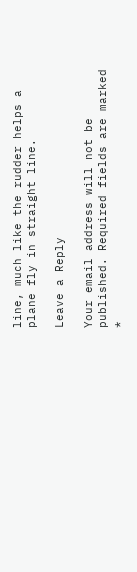line, much like the rudder helps a plane fly in straight line.

Leave a Reply

Your email address will not be published. Required fields are marked *